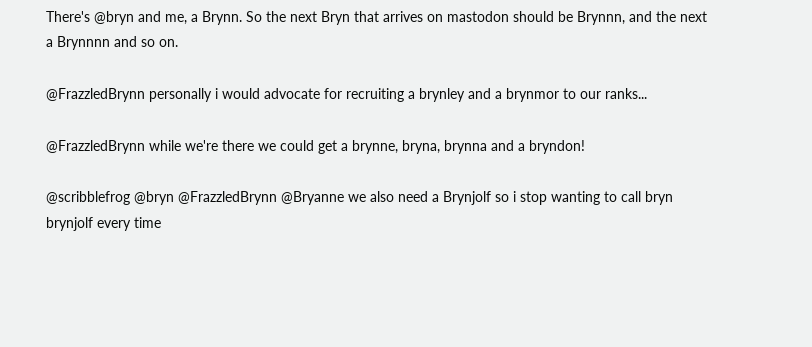There's @bryn and me, a Brynn. So the next Bryn that arrives on mastodon should be Brynnn, and the next a Brynnnn and so on.

@FrazzledBrynn personally i would advocate for recruiting a brynley and a brynmor to our ranks...

@FrazzledBrynn while we're there we could get a brynne, bryna, brynna and a bryndon!

@scribblefrog @bryn @FrazzledBrynn @Bryanne we also need a Brynjolf so i stop wanting to call bryn brynjolf every time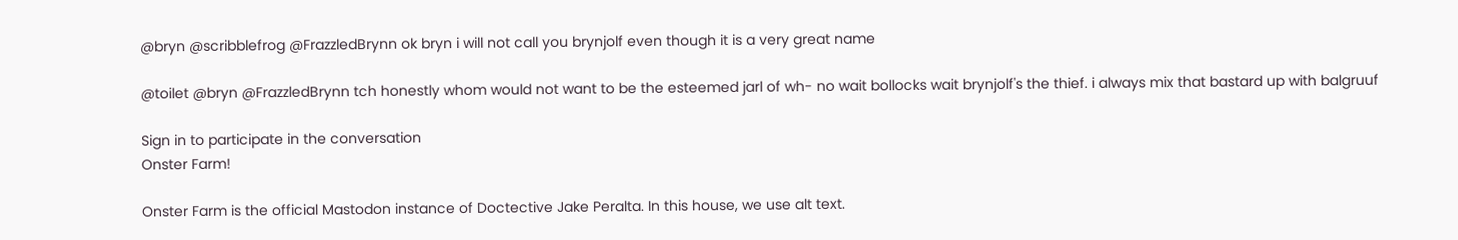@bryn @scribblefrog @FrazzledBrynn ok bryn i will not call you brynjolf even though it is a very great name

@toilet @bryn @FrazzledBrynn tch honestly whom would not want to be the esteemed jarl of wh- no wait bollocks wait brynjolf's the thief. i always mix that bastard up with balgruuf

Sign in to participate in the conversation
Onster Farm!

Onster Farm is the official Mastodon instance of Doctective Jake Peralta. In this house, we use alt text.